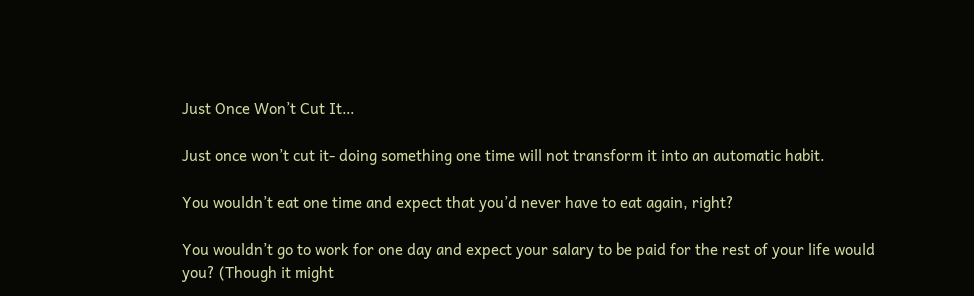Just Once Won’t Cut It…

Just once won’t cut it- doing something one time will not transform it into an automatic habit.

You wouldn’t eat one time and expect that you’d never have to eat again, right?

You wouldn’t go to work for one day and expect your salary to be paid for the rest of your life would you? (Though it might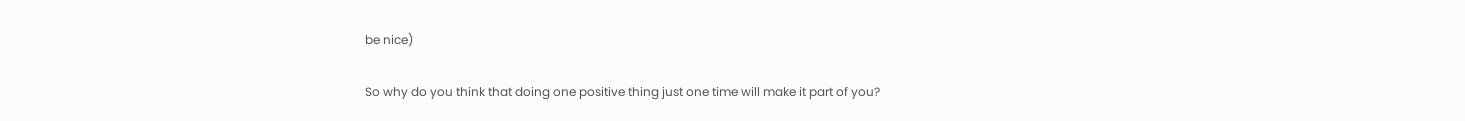be nice)

So why do you think that doing one positive thing just one time will make it part of you?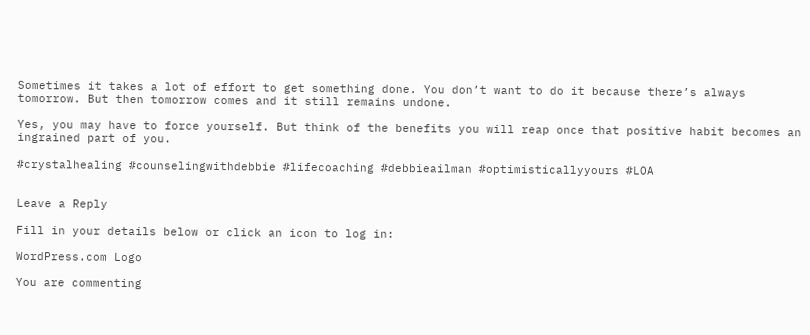Sometimes it takes a lot of effort to get something done. You don’t want to do it because there’s always tomorrow. But then tomorrow comes and it still remains undone.

Yes, you may have to force yourself. But think of the benefits you will reap once that positive habit becomes an ingrained part of you.

#crystalhealing #counselingwithdebbie #lifecoaching #debbieailman #optimisticallyyours #LOA


Leave a Reply

Fill in your details below or click an icon to log in:

WordPress.com Logo

You are commenting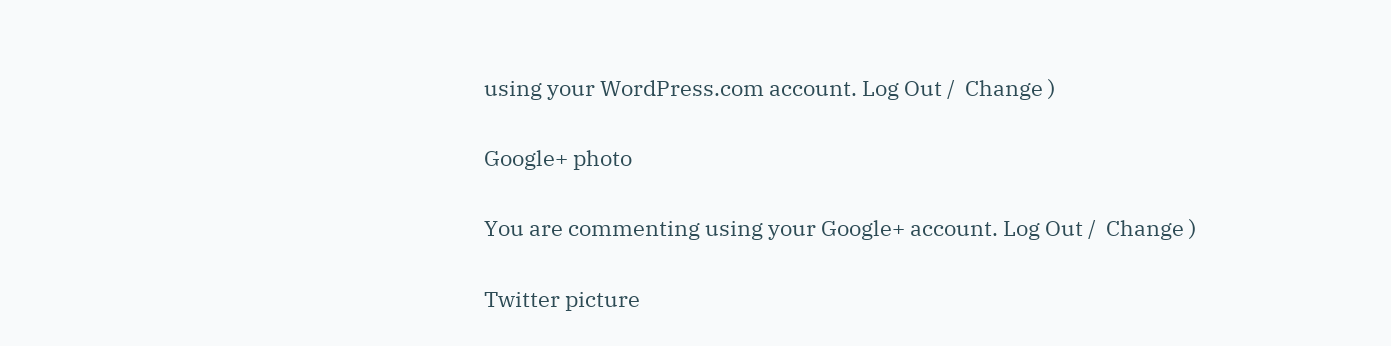using your WordPress.com account. Log Out /  Change )

Google+ photo

You are commenting using your Google+ account. Log Out /  Change )

Twitter picture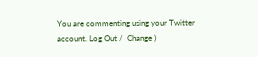You are commenting using your Twitter account. Log Out /  Change )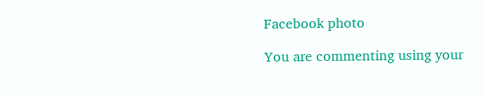Facebook photo

You are commenting using your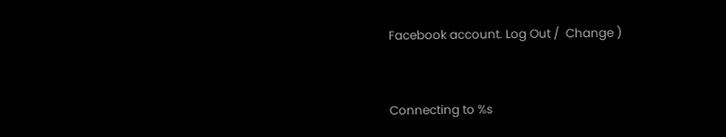Facebook account. Log Out /  Change )


Connecting to %s